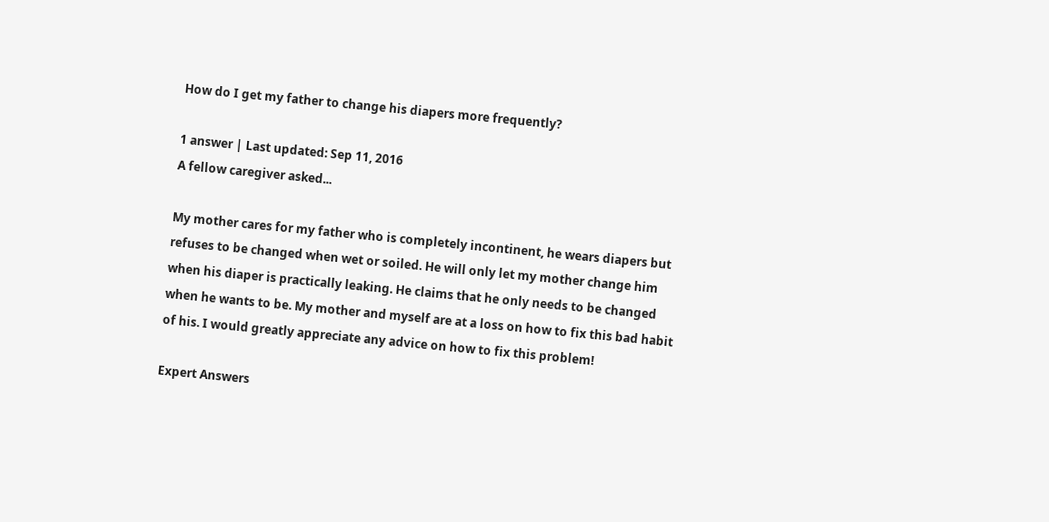How do I get my father to change his diapers more frequently?

1 answer | Last updated: Sep 11, 2016
A fellow caregiver asked...

My mother cares for my father who is completely incontinent, he wears diapers but refuses to be changed when wet or soiled. He will only let my mother change him when his diaper is practically leaking. He claims that he only needs to be changed when he wants to be. My mother and myself are at a loss on how to fix this bad habit of his. I would greatly appreciate any advice on how to fix this problem!

Expert Answers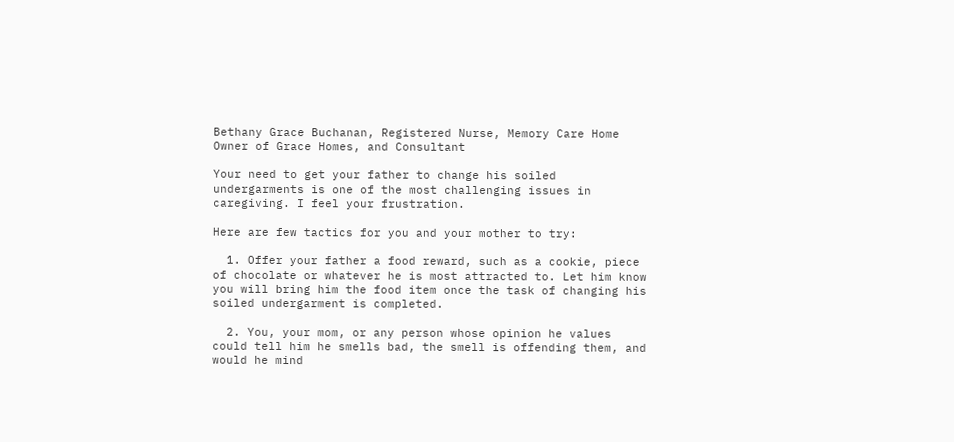Bethany Grace Buchanan, Registered Nurse, Memory Care Home Owner of Grace Homes, and Consultant

Your need to get your father to change his soiled undergarments is one of the most challenging issues in caregiving. I feel your frustration.

Here are few tactics for you and your mother to try:

  1. Offer your father a food reward, such as a cookie, piece of chocolate or whatever he is most attracted to. Let him know you will bring him the food item once the task of changing his soiled undergarment is completed.

  2. You, your mom, or any person whose opinion he values could tell him he smells bad, the smell is offending them, and would he mind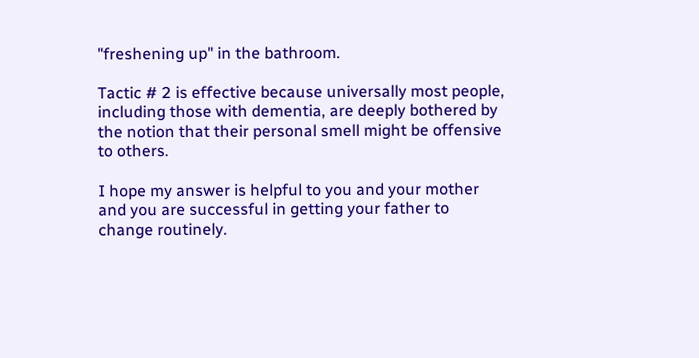"freshening up" in the bathroom.

Tactic # 2 is effective because universally most people, including those with dementia, are deeply bothered by the notion that their personal smell might be offensive to others.

I hope my answer is helpful to you and your mother and you are successful in getting your father to change routinely.